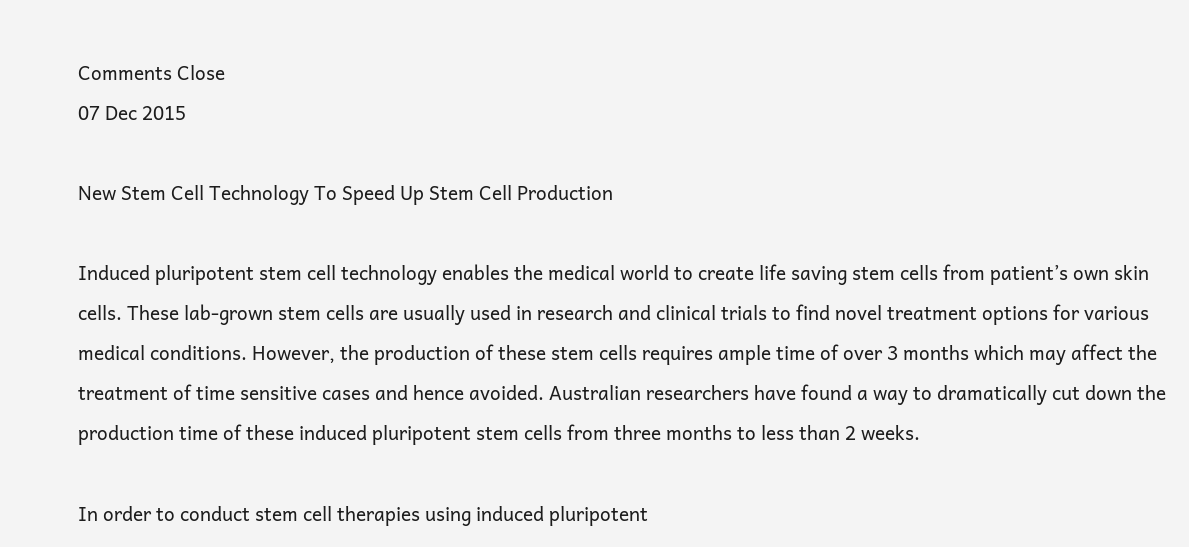Comments Close
07 Dec 2015

New Stem Cell Technology To Speed Up Stem Cell Production

Induced pluripotent stem cell technology enables the medical world to create life saving stem cells from patient’s own skin cells. These lab-grown stem cells are usually used in research and clinical trials to find novel treatment options for various medical conditions. However, the production of these stem cells requires ample time of over 3 months which may affect the treatment of time sensitive cases and hence avoided. Australian researchers have found a way to dramatically cut down the production time of these induced pluripotent stem cells from three months to less than 2 weeks.

In order to conduct stem cell therapies using induced pluripotent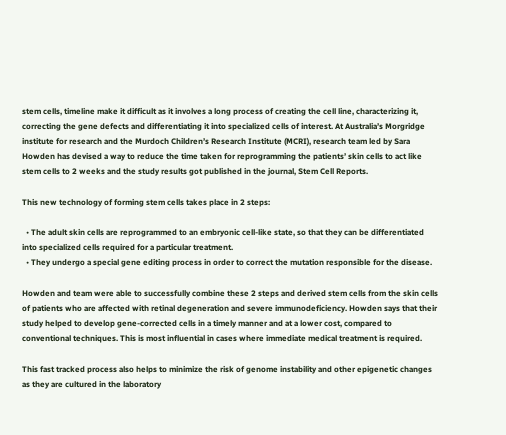stem cells, timeline make it difficult as it involves a long process of creating the cell line, characterizing it, correcting the gene defects and differentiating it into specialized cells of interest. At Australia’s Morgridge institute for research and the Murdoch Children’s Research Institute (MCRI), research team led by Sara Howden has devised a way to reduce the time taken for reprogramming the patients’ skin cells to act like stem cells to 2 weeks and the study results got published in the journal, Stem Cell Reports.

This new technology of forming stem cells takes place in 2 steps:

  • The adult skin cells are reprogrammed to an embryonic cell-like state, so that they can be differentiated into specialized cells required for a particular treatment.
  • They undergo a special gene editing process in order to correct the mutation responsible for the disease.

Howden and team were able to successfully combine these 2 steps and derived stem cells from the skin cells of patients who are affected with retinal degeneration and severe immunodeficiency. Howden says that their study helped to develop gene-corrected cells in a timely manner and at a lower cost, compared to conventional techniques. This is most influential in cases where immediate medical treatment is required.

This fast tracked process also helps to minimize the risk of genome instability and other epigenetic changes as they are cultured in the laboratory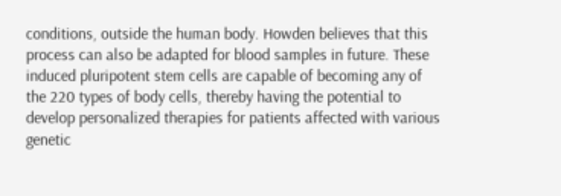conditions, outside the human body. Howden believes that this process can also be adapted for blood samples in future. These induced pluripotent stem cells are capable of becoming any of the 220 types of body cells, thereby having the potential to develop personalized therapies for patients affected with various genetic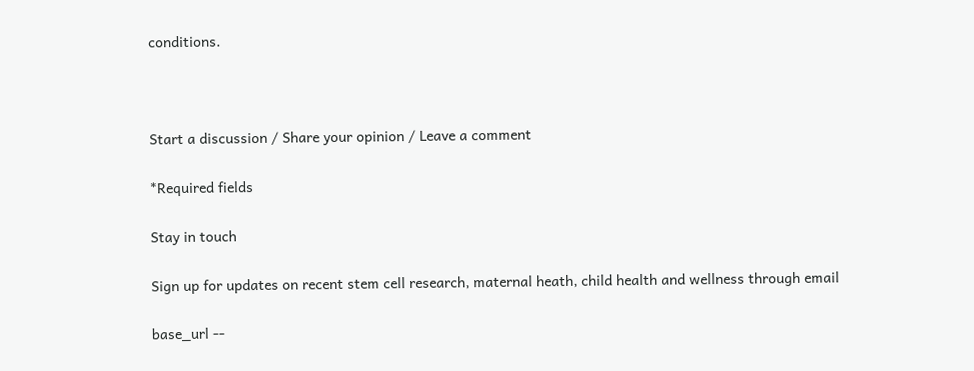conditions.



Start a discussion / Share your opinion / Leave a comment

*Required fields

Stay in touch

Sign up for updates on recent stem cell research, maternal heath, child health and wellness through email

base_url --